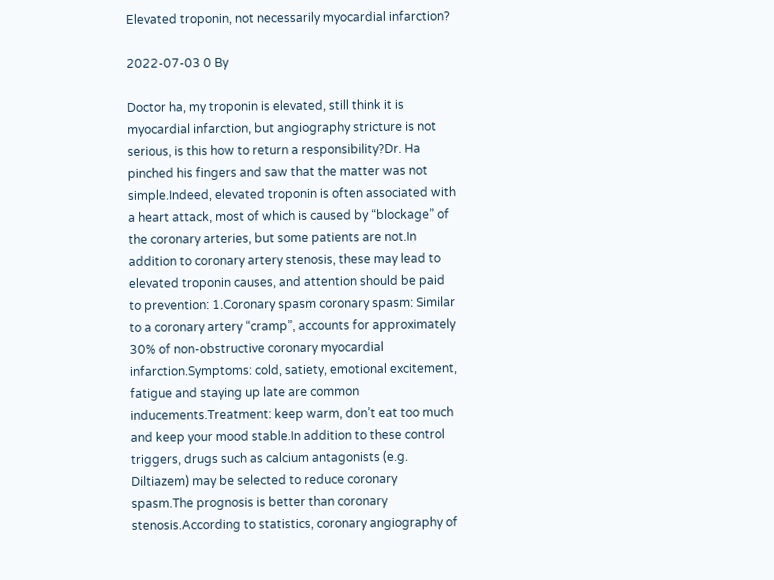Elevated troponin, not necessarily myocardial infarction?

2022-07-03 0 By

Doctor ha, my troponin is elevated, still think it is myocardial infarction, but angiography stricture is not serious, is this how to return a responsibility?Dr. Ha pinched his fingers and saw that the matter was not simple.Indeed, elevated troponin is often associated with a heart attack, most of which is caused by “blockage” of the coronary arteries, but some patients are not.In addition to coronary artery stenosis, these may lead to elevated troponin causes, and attention should be paid to prevention: 1.Coronary spasm coronary spasm: Similar to a coronary artery “cramp”, accounts for approximately 30% of non-obstructive coronary myocardial infarction.Symptoms: cold, satiety, emotional excitement, fatigue and staying up late are common inducements.Treatment: keep warm, don’t eat too much and keep your mood stable.In addition to these control triggers, drugs such as calcium antagonists (e.g. Diltiazem) may be selected to reduce coronary spasm.The prognosis is better than coronary stenosis.According to statistics, coronary angiography of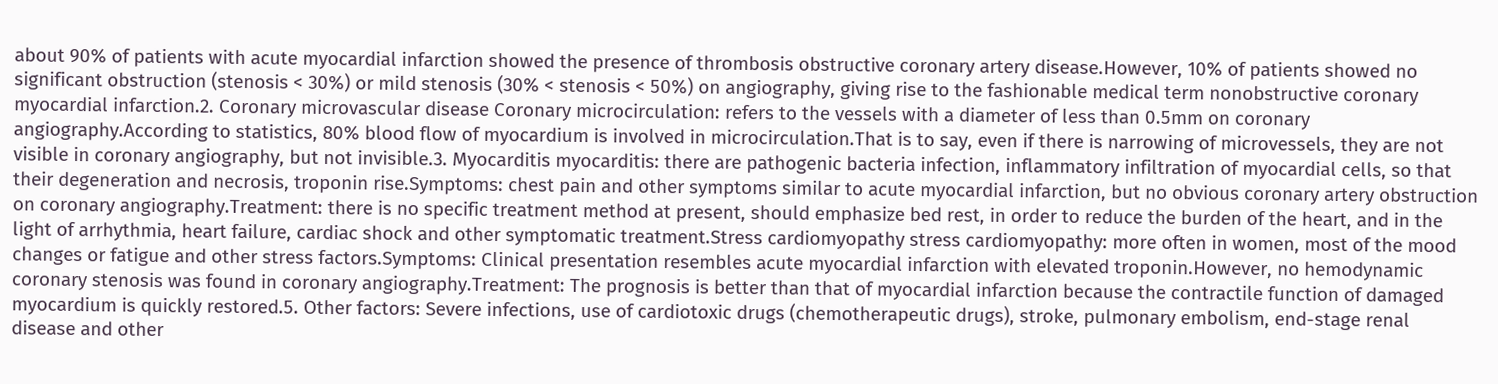about 90% of patients with acute myocardial infarction showed the presence of thrombosis obstructive coronary artery disease.However, 10% of patients showed no significant obstruction (stenosis < 30%) or mild stenosis (30% < stenosis < 50%) on angiography, giving rise to the fashionable medical term nonobstructive coronary myocardial infarction.2. Coronary microvascular disease Coronary microcirculation: refers to the vessels with a diameter of less than 0.5mm on coronary angiography.According to statistics, 80% blood flow of myocardium is involved in microcirculation.That is to say, even if there is narrowing of microvessels, they are not visible in coronary angiography, but not invisible.3. Myocarditis myocarditis: there are pathogenic bacteria infection, inflammatory infiltration of myocardial cells, so that their degeneration and necrosis, troponin rise.Symptoms: chest pain and other symptoms similar to acute myocardial infarction, but no obvious coronary artery obstruction on coronary angiography.Treatment: there is no specific treatment method at present, should emphasize bed rest, in order to reduce the burden of the heart, and in the light of arrhythmia, heart failure, cardiac shock and other symptomatic treatment.Stress cardiomyopathy stress cardiomyopathy: more often in women, most of the mood changes or fatigue and other stress factors.Symptoms: Clinical presentation resembles acute myocardial infarction with elevated troponin.However, no hemodynamic coronary stenosis was found in coronary angiography.Treatment: The prognosis is better than that of myocardial infarction because the contractile function of damaged myocardium is quickly restored.5. Other factors: Severe infections, use of cardiotoxic drugs (chemotherapeutic drugs), stroke, pulmonary embolism, end-stage renal disease and other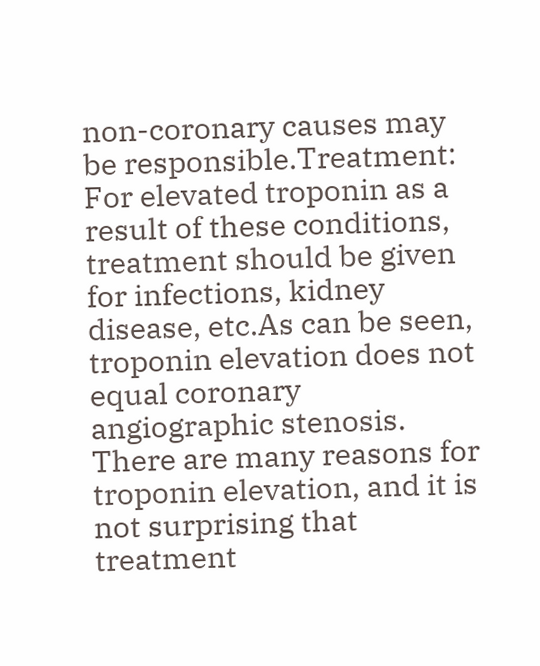non-coronary causes may be responsible.Treatment: For elevated troponin as a result of these conditions, treatment should be given for infections, kidney disease, etc.As can be seen, troponin elevation does not equal coronary angiographic stenosis. There are many reasons for troponin elevation, and it is not surprising that treatment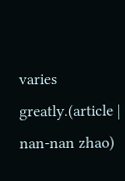varies greatly.(article | nan-nan zhao)